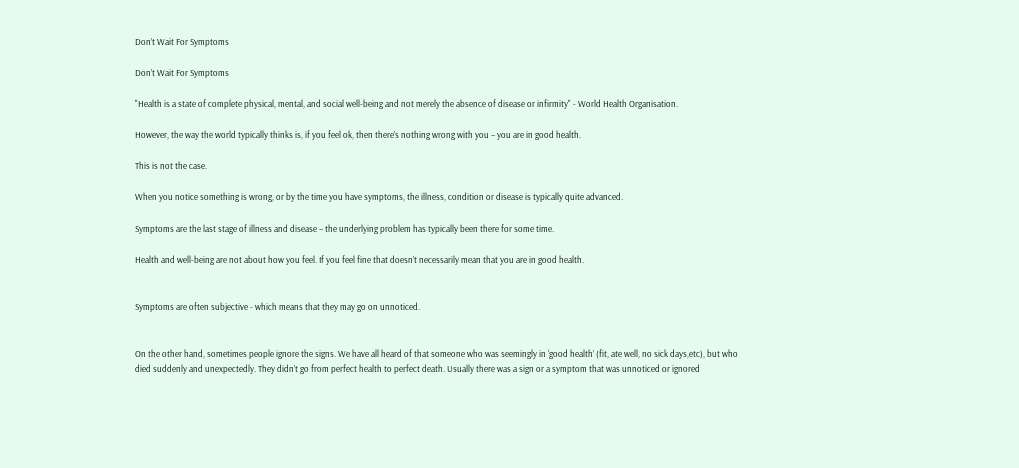Don’t Wait For Symptoms

Don’t Wait For Symptoms

"Health is a state of complete physical, mental, and social well-being and not merely the absence of disease or infirmity" - World Health Organisation.

However, the way the world typically thinks is, if you feel ok, then there’s nothing wrong with you – you are in good health.

This is not the case.

When you notice something is wrong, or by the time you have symptoms, the illness, condition or disease is typically quite advanced.

Symptoms are the last stage of illness and disease – the underlying problem has typically been there for some time.

Health and well-being are not about how you feel. If you feel fine that doesn’t necessarily mean that you are in good health.


Symptoms are often subjective - which means that they may go on unnoticed.


On the other hand, sometimes people ignore the signs. We have all heard of that someone who was seemingly in ‘good health’ (fit, ate well, no sick days,etc), but who died suddenly and unexpectedly. They didn’t go from perfect health to perfect death. Usually there was a sign or a symptom that was unnoticed or ignored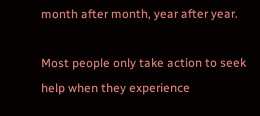month after month, year after year.

Most people only take action to seek help when they experience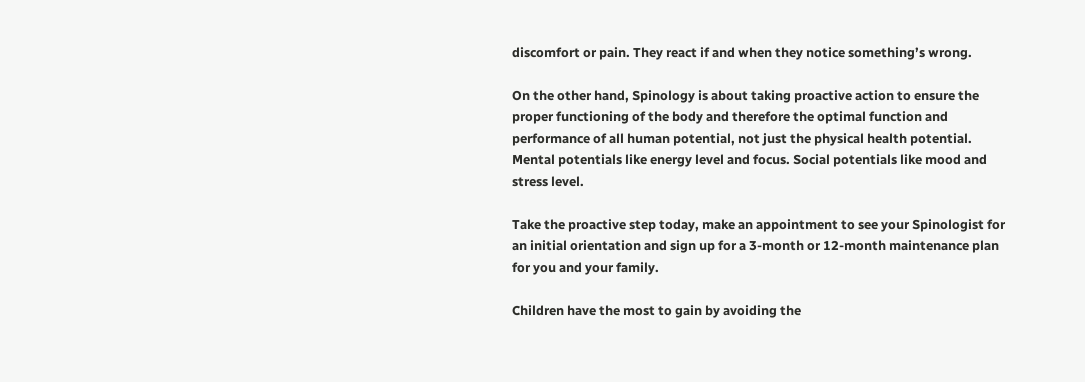discomfort or pain. They react if and when they notice something’s wrong.

On the other hand, Spinology is about taking proactive action to ensure the proper functioning of the body and therefore the optimal function and performance of all human potential, not just the physical health potential. Mental potentials like energy level and focus. Social potentials like mood and stress level.

Take the proactive step today, make an appointment to see your Spinologist for an initial orientation and sign up for a 3-month or 12-month maintenance plan for you and your family.

Children have the most to gain by avoiding the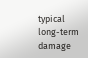typical long-term damage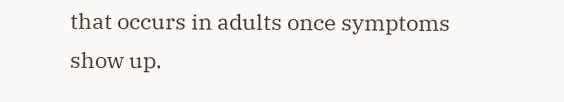that occurs in adults once symptoms show up.